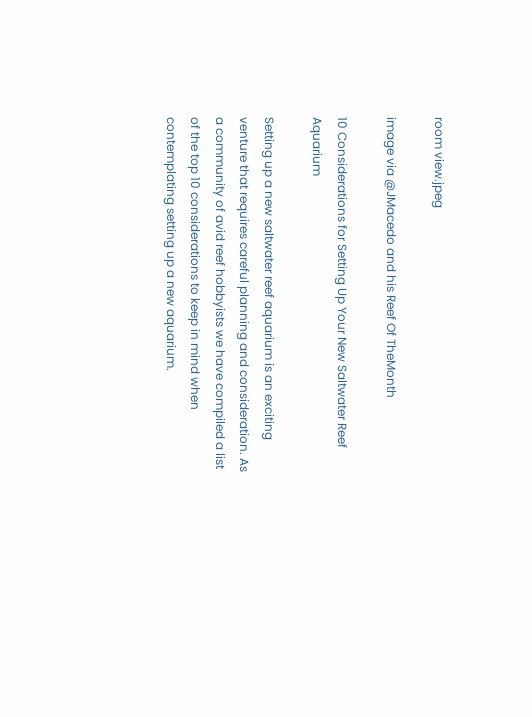room view.jpeg

image via @JMacedo and his Reef Of TheMonth

10 Considerations for Setting Up Your New Saltwater Reef Aquarium

Setting up a new saltwater reef aquarium is an exciting venture that requires careful planning and consideration. As a community of avid reef hobbyists we have compiled a list of the top 10 considerations to keep in mind when contemplating setting up a new aquarium.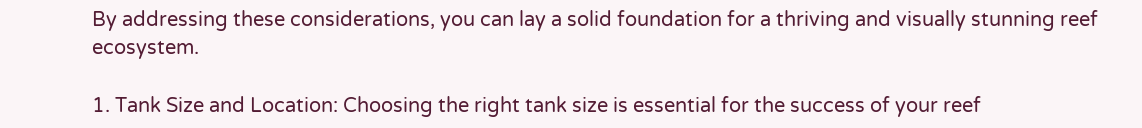By addressing these considerations, you can lay a solid foundation for a thriving and visually stunning reef ecosystem.

1. Tank Size and Location: Choosing the right tank size is essential for the success of your reef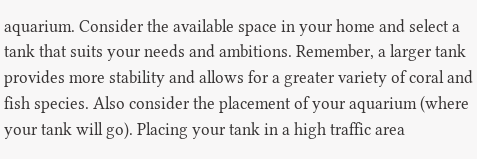aquarium. Consider the available space in your home and select a tank that suits your needs and ambitions. Remember, a larger tank provides more stability and allows for a greater variety of coral and fish species. Also consider the placement of your aquarium (where your tank will go). Placing your tank in a high traffic area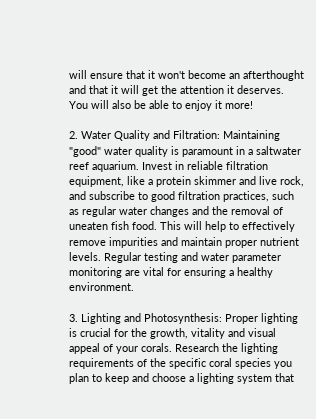will ensure that it won't become an afterthought and that it will get the attention it deserves. You will also be able to enjoy it more!

2. Water Quality and Filtration: Maintaining "good" water quality is paramount in a saltwater reef aquarium. Invest in reliable filtration equipment, like a protein skimmer and live rock, and subscribe to good filtration practices, such as regular water changes and the removal of uneaten fish food. This will help to effectively remove impurities and maintain proper nutrient levels. Regular testing and water parameter monitoring are vital for ensuring a healthy environment.

3. Lighting and Photosynthesis: Proper lighting is crucial for the growth, vitality and visual appeal of your corals. Research the lighting requirements of the specific coral species you plan to keep and choose a lighting system that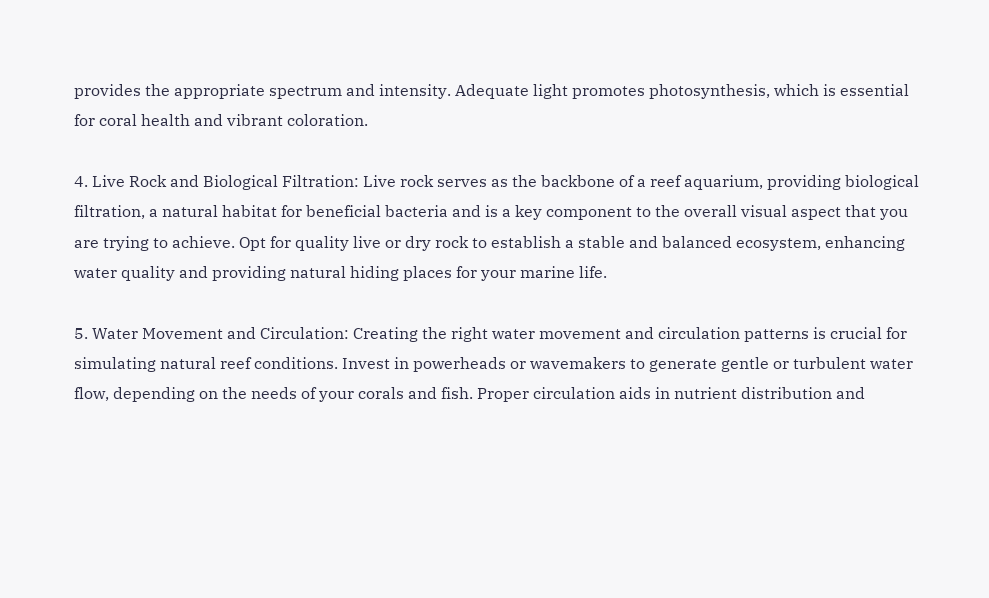provides the appropriate spectrum and intensity. Adequate light promotes photosynthesis, which is essential for coral health and vibrant coloration.

4. Live Rock and Biological Filtration: Live rock serves as the backbone of a reef aquarium, providing biological filtration, a natural habitat for beneficial bacteria and is a key component to the overall visual aspect that you are trying to achieve. Opt for quality live or dry rock to establish a stable and balanced ecosystem, enhancing water quality and providing natural hiding places for your marine life.

5. Water Movement and Circulation: Creating the right water movement and circulation patterns is crucial for simulating natural reef conditions. Invest in powerheads or wavemakers to generate gentle or turbulent water flow, depending on the needs of your corals and fish. Proper circulation aids in nutrient distribution and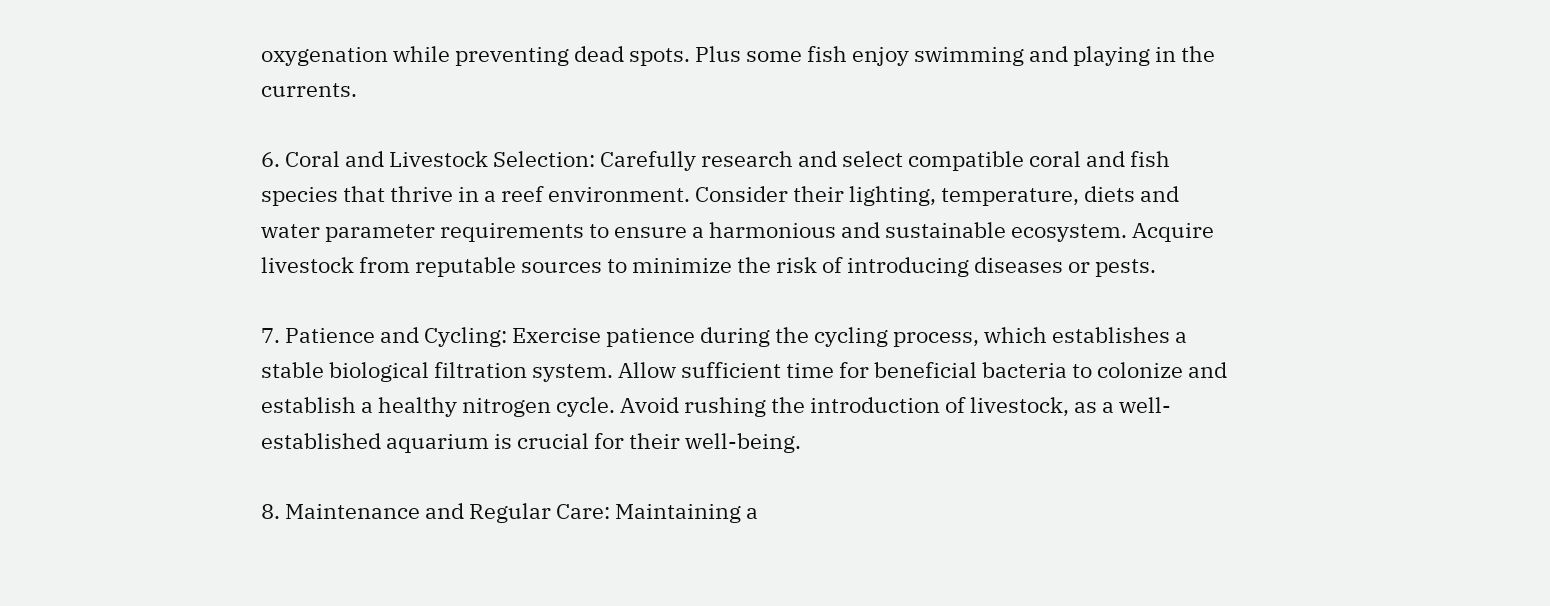oxygenation while preventing dead spots. Plus some fish enjoy swimming and playing in the currents.

6. Coral and Livestock Selection: Carefully research and select compatible coral and fish species that thrive in a reef environment. Consider their lighting, temperature, diets and water parameter requirements to ensure a harmonious and sustainable ecosystem. Acquire livestock from reputable sources to minimize the risk of introducing diseases or pests.

7. Patience and Cycling: Exercise patience during the cycling process, which establishes a stable biological filtration system. Allow sufficient time for beneficial bacteria to colonize and establish a healthy nitrogen cycle. Avoid rushing the introduction of livestock, as a well-established aquarium is crucial for their well-being.

8. Maintenance and Regular Care: Maintaining a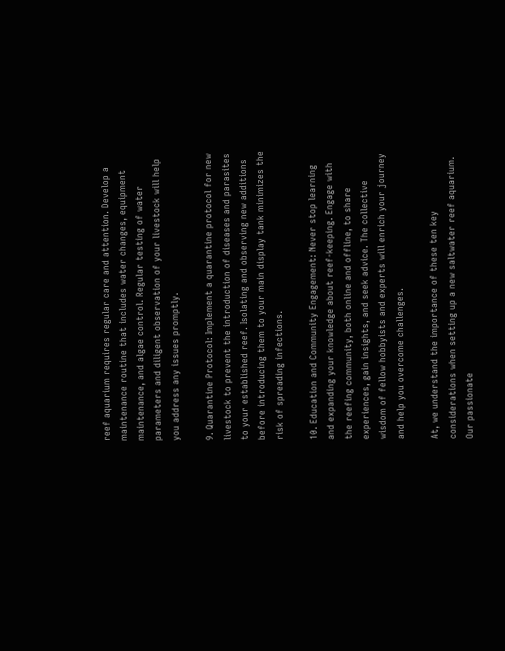reef aquarium requires regular care and attention. Develop a maintenance routine that includes water changes, equipment maintenance, and algae control. Regular testing of water parameters and diligent observation of your livestock will help you address any issues promptly.

9. Quarantine Protocol: Implement a quarantine protocol for new livestock to prevent the introduction of diseases and parasites to your established reef. Isolating and observing new additions before introducing them to your main display tank minimizes the risk of spreading infections.

10. Education and Community Engagement: Never stop learning and expanding your knowledge about reef-keeping. Engage with the reefing community, both online and offline, to share experiences, gain insights, and seek advice. The collective wisdom of fellow hobbyists and experts will enrich your journey and help you overcome challenges.

At, we understand the importance of these ten key considerations when setting up a new saltwater reef aquarium. Our passionate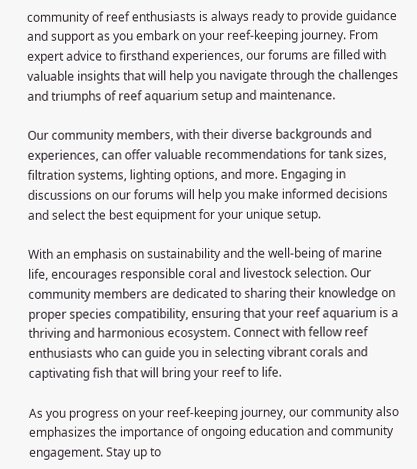community of reef enthusiasts is always ready to provide guidance and support as you embark on your reef-keeping journey. From expert advice to firsthand experiences, our forums are filled with valuable insights that will help you navigate through the challenges and triumphs of reef aquarium setup and maintenance.

Our community members, with their diverse backgrounds and experiences, can offer valuable recommendations for tank sizes, filtration systems, lighting options, and more. Engaging in discussions on our forums will help you make informed decisions and select the best equipment for your unique setup.

With an emphasis on sustainability and the well-being of marine life, encourages responsible coral and livestock selection. Our community members are dedicated to sharing their knowledge on proper species compatibility, ensuring that your reef aquarium is a thriving and harmonious ecosystem. Connect with fellow reef enthusiasts who can guide you in selecting vibrant corals and captivating fish that will bring your reef to life.

As you progress on your reef-keeping journey, our community also emphasizes the importance of ongoing education and community engagement. Stay up to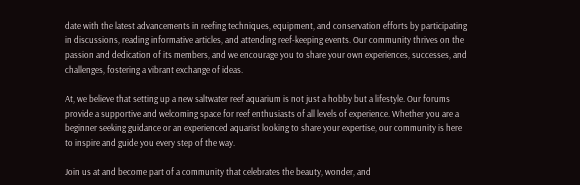date with the latest advancements in reefing techniques, equipment, and conservation efforts by participating in discussions, reading informative articles, and attending reef-keeping events. Our community thrives on the passion and dedication of its members, and we encourage you to share your own experiences, successes, and challenges, fostering a vibrant exchange of ideas.

At, we believe that setting up a new saltwater reef aquarium is not just a hobby but a lifestyle. Our forums provide a supportive and welcoming space for reef enthusiasts of all levels of experience. Whether you are a beginner seeking guidance or an experienced aquarist looking to share your expertise, our community is here to inspire and guide you every step of the way.

Join us at and become part of a community that celebrates the beauty, wonder, and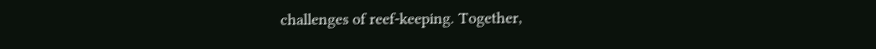challenges of reef-keeping. Together,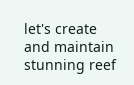let's create and maintain stunning reef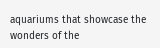aquariums that showcase the wonders of the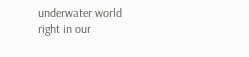underwater world right in our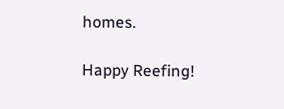homes.

Happy Reefing!